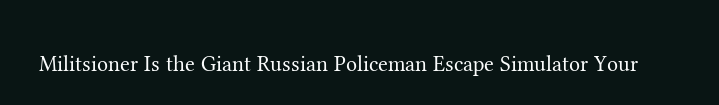Militsioner Is the Giant Russian Policeman Escape Simulator Your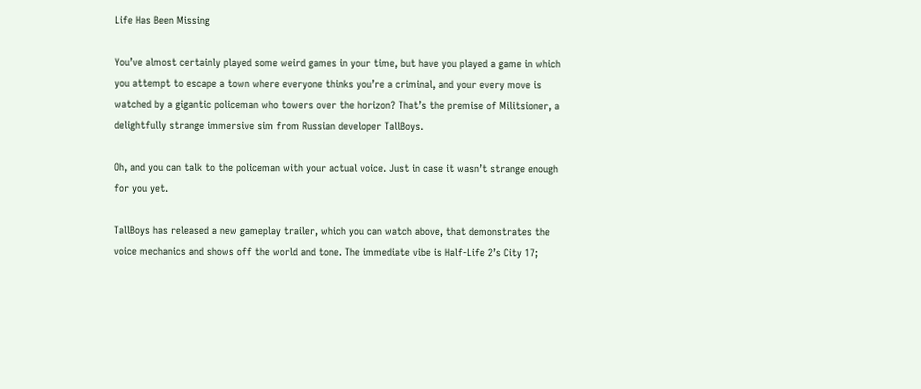Life Has Been Missing

You’ve almost certainly played some weird games in your time, but have you played a game in which you attempt to escape a town where everyone thinks you’re a criminal, and your every move is watched by a gigantic policeman who towers over the horizon? That’s the premise of Militsioner, a delightfully strange immersive sim from Russian developer TallBoys.

Oh, and you can talk to the policeman with your actual voice. Just in case it wasn’t strange enough for you yet.

TallBoys has released a new gameplay trailer, which you can watch above, that demonstrates the voice mechanics and shows off the world and tone. The immediate vibe is Half-Life 2’s City 17;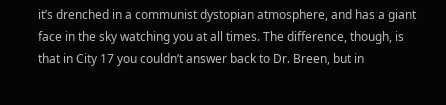it’s drenched in a communist dystopian atmosphere, and has a giant face in the sky watching you at all times. The difference, though, is that in City 17 you couldn’t answer back to Dr. Breen, but in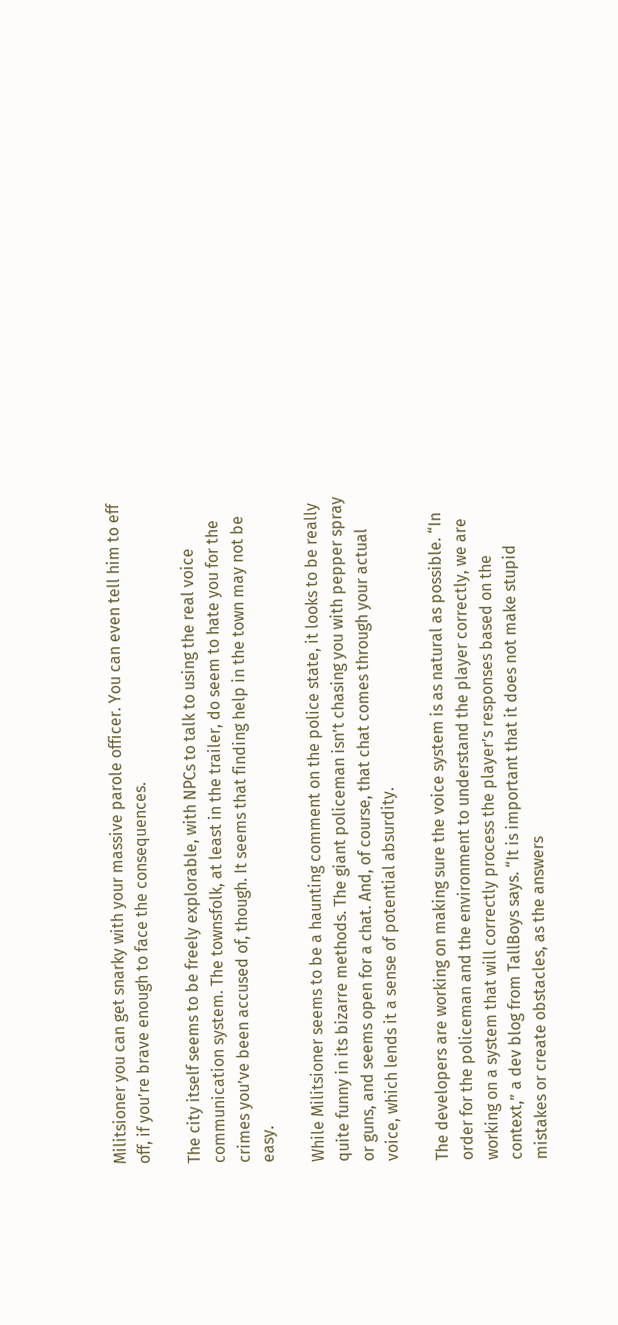Militsioner you can get snarky with your massive parole officer. You can even tell him to eff off, if you’re brave enough to face the consequences.

The city itself seems to be freely explorable, with NPCs to talk to using the real voice communication system. The townsfolk, at least in the trailer, do seem to hate you for the crimes you’ve been accused of, though. It seems that finding help in the town may not be easy.

While Militsioner seems to be a haunting comment on the police state, it looks to be really quite funny in its bizarre methods. The giant policeman isn’t chasing you with pepper spray or guns, and seems open for a chat. And, of course, that chat comes through your actual voice, which lends it a sense of potential absurdity.

The developers are working on making sure the voice system is as natural as possible. “In order for the policeman and the environment to understand the player correctly, we are working on a system that will correctly process the player’s responses based on the context,” a dev blog from TallBoys says. “It is important that it does not make stupid mistakes or create obstacles, as the answers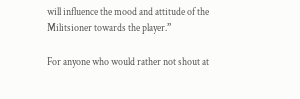will influence the mood and attitude of the Militsioner towards the player.”

For anyone who would rather not shout at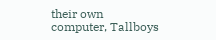their own computer, Tallboys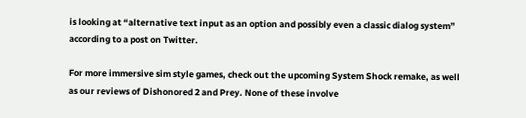is looking at “alternative text input as an option and possibly even a classic dialog system” according to a post on Twitter.

For more immersive sim style games, check out the upcoming System Shock remake, as well as our reviews of Dishonored 2 and Prey. None of these involve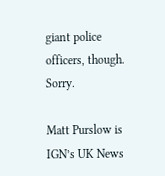giant police officers, though. Sorry.

Matt Purslow is IGN’s UK News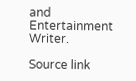and Entertainment Writer.

Source link